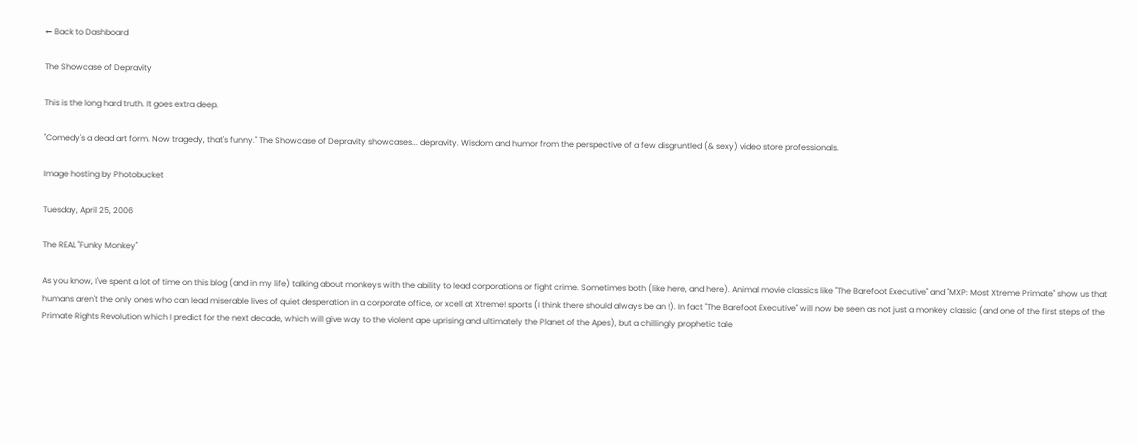← Back to Dashboard

The Showcase of Depravity

This is the long hard truth. It goes extra deep.

"Comedy's a dead art form. Now tragedy, that's funny." The Showcase of Depravity showcases... depravity. Wisdom and humor from the perspective of a few disgruntled (& sexy) video store professionals.

Image hosting by Photobucket

Tuesday, April 25, 2006

The REAL "Funky Monkey"

As you know, I've spent a lot of time on this blog (and in my life) talking about monkeys with the ability to lead corporations or fight crime. Sometimes both (like here, and here). Animal movie classics like "The Barefoot Executive" and "MXP: Most Xtreme Primate" show us that humans aren't the only ones who can lead miserable lives of quiet desperation in a corporate office, or xcell at Xtreme! sports (I think there should always be an !). In fact "The Barefoot Executive" will now be seen as not just a monkey classic (and one of the first steps of the Primate Rights Revolution which I predict for the next decade, which will give way to the violent ape uprising and ultimately the Planet of the Apes), but a chillingly prophetic tale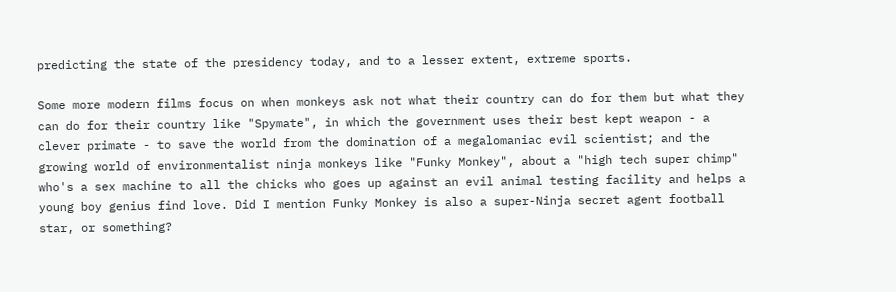predicting the state of the presidency today, and to a lesser extent, extreme sports.

Some more modern films focus on when monkeys ask not what their country can do for them but what they can do for their country like "Spymate", in which the government uses their best kept weapon - a clever primate - to save the world from the domination of a megalomaniac evil scientist; and the growing world of environmentalist ninja monkeys like "Funky Monkey", about a "high tech super chimp" who's a sex machine to all the chicks who goes up against an evil animal testing facility and helps a young boy genius find love. Did I mention Funky Monkey is also a super-Ninja secret agent football star, or something?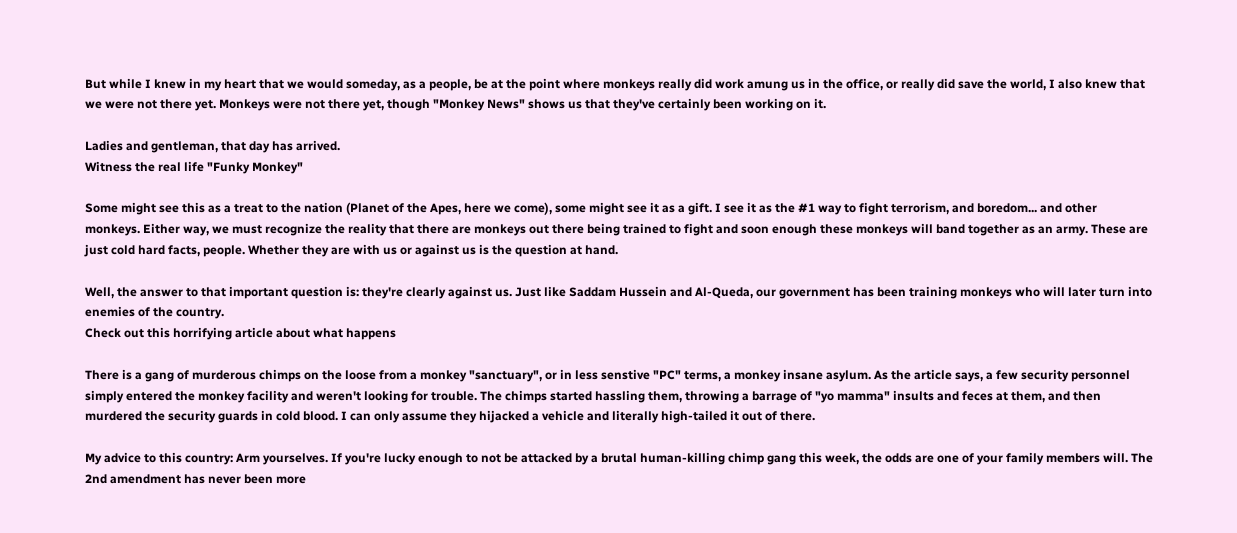But while I knew in my heart that we would someday, as a people, be at the point where monkeys really did work amung us in the office, or really did save the world, I also knew that we were not there yet. Monkeys were not there yet, though "Monkey News" shows us that they've certainly been working on it.

Ladies and gentleman, that day has arrived.
Witness the real life "Funky Monkey"

Some might see this as a treat to the nation (Planet of the Apes, here we come), some might see it as a gift. I see it as the #1 way to fight terrorism, and boredom... and other monkeys. Either way, we must recognize the reality that there are monkeys out there being trained to fight and soon enough these monkeys will band together as an army. These are just cold hard facts, people. Whether they are with us or against us is the question at hand.

Well, the answer to that important question is: they're clearly against us. Just like Saddam Hussein and Al-Queda, our government has been training monkeys who will later turn into enemies of the country.
Check out this horrifying article about what happens

There is a gang of murderous chimps on the loose from a monkey "sanctuary", or in less senstive "PC" terms, a monkey insane asylum. As the article says, a few security personnel simply entered the monkey facility and weren't looking for trouble. The chimps started hassling them, throwing a barrage of "yo mamma" insults and feces at them, and then murdered the security guards in cold blood. I can only assume they hijacked a vehicle and literally high-tailed it out of there.

My advice to this country: Arm yourselves. If you're lucky enough to not be attacked by a brutal human-killing chimp gang this week, the odds are one of your family members will. The 2nd amendment has never been more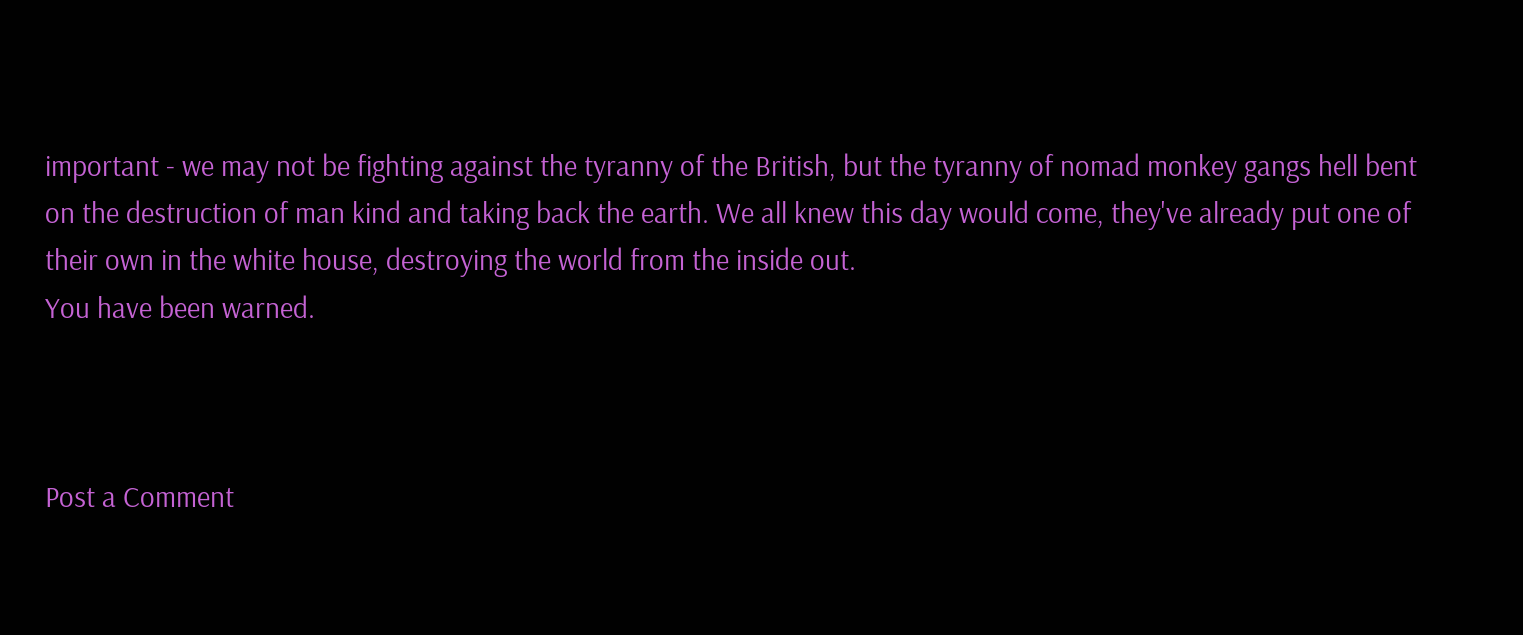important - we may not be fighting against the tyranny of the British, but the tyranny of nomad monkey gangs hell bent on the destruction of man kind and taking back the earth. We all knew this day would come, they've already put one of their own in the white house, destroying the world from the inside out.
You have been warned.



Post a Comment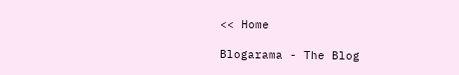<< Home

Blogarama - The Blog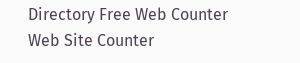Directory Free Web Counter
Web Site Counter